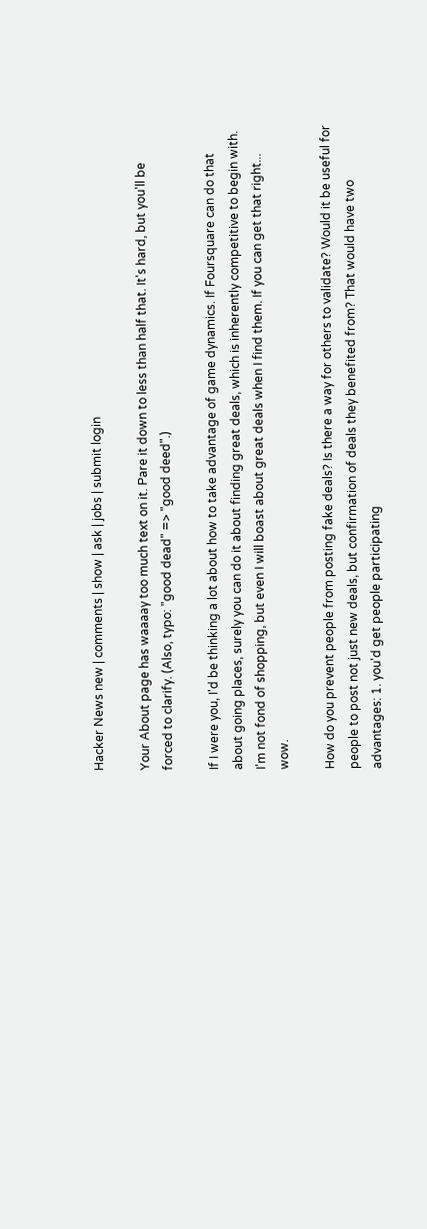Hacker News new | comments | show | ask | jobs | submit login

Your About page has waaaay too much text on it. Pare it down to less than half that. It's hard, but you'll be forced to clarify. (Also, typo: "good dead" => "good deed".)

If I were you, I'd be thinking a lot about how to take advantage of game dynamics. If Foursquare can do that about going places, surely you can do it about finding great deals, which is inherently competitive to begin with. I'm not fond of shopping, but even I will boast about great deals when I find them. If you can get that right... wow.

How do you prevent people from posting fake deals? Is there a way for others to validate? Would it be useful for people to post not just new deals, but confirmation of deals they benefited from? That would have two advantages: 1. you'd get people participating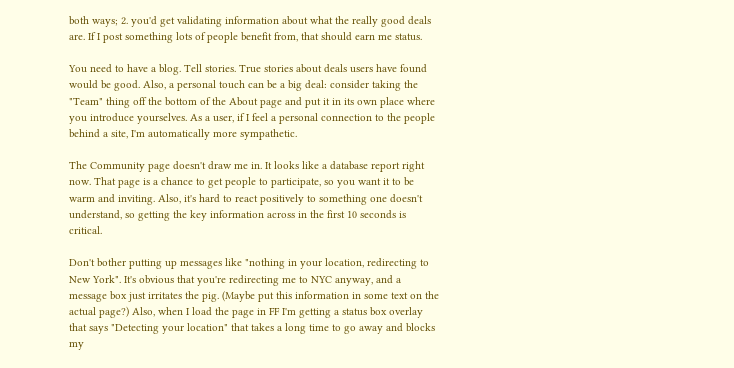both ways; 2. you'd get validating information about what the really good deals are. If I post something lots of people benefit from, that should earn me status.

You need to have a blog. Tell stories. True stories about deals users have found would be good. Also, a personal touch can be a big deal: consider taking the "Team" thing off the bottom of the About page and put it in its own place where you introduce yourselves. As a user, if I feel a personal connection to the people behind a site, I'm automatically more sympathetic.

The Community page doesn't draw me in. It looks like a database report right now. That page is a chance to get people to participate, so you want it to be warm and inviting. Also, it's hard to react positively to something one doesn't understand, so getting the key information across in the first 10 seconds is critical.

Don't bother putting up messages like "nothing in your location, redirecting to New York". It's obvious that you're redirecting me to NYC anyway, and a message box just irritates the pig. (Maybe put this information in some text on the actual page?) Also, when I load the page in FF I'm getting a status box overlay that says "Detecting your location" that takes a long time to go away and blocks my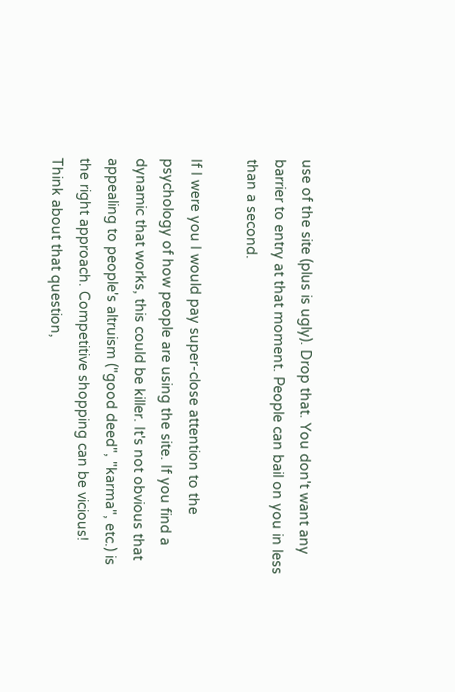use of the site (plus is ugly). Drop that. You don't want any barrier to entry at that moment. People can bail on you in less than a second.

If I were you I would pay super-close attention to the psychology of how people are using the site. If you find a dynamic that works, this could be killer. It's not obvious that appealing to people's altruism ("good deed", "karma", etc.) is the right approach. Competitive shopping can be vicious! Think about that question,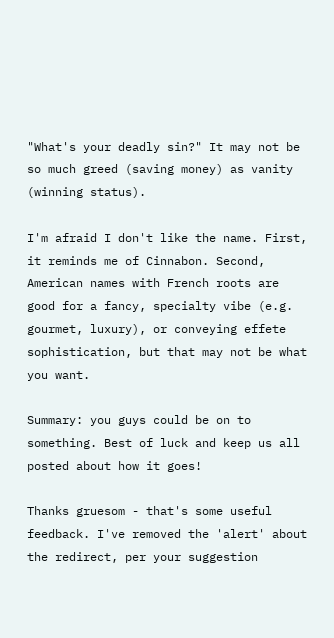"What's your deadly sin?" It may not be so much greed (saving money) as vanity (winning status).

I'm afraid I don't like the name. First, it reminds me of Cinnabon. Second, American names with French roots are good for a fancy, specialty vibe (e.g. gourmet, luxury), or conveying effete sophistication, but that may not be what you want.

Summary: you guys could be on to something. Best of luck and keep us all posted about how it goes!

Thanks gruesom - that's some useful feedback. I've removed the 'alert' about the redirect, per your suggestion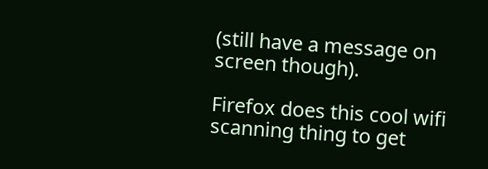(still have a message on screen though).

Firefox does this cool wifi scanning thing to get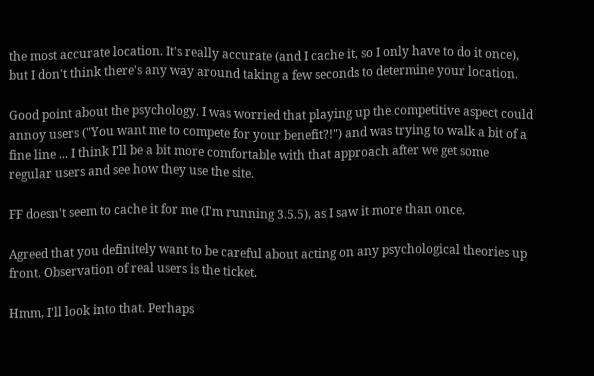the most accurate location. It's really accurate (and I cache it, so I only have to do it once), but I don't think there's any way around taking a few seconds to determine your location.

Good point about the psychology. I was worried that playing up the competitive aspect could annoy users ("You want me to compete for your benefit?!") and was trying to walk a bit of a fine line ... I think I'll be a bit more comfortable with that approach after we get some regular users and see how they use the site.

FF doesn't seem to cache it for me (I'm running 3.5.5), as I saw it more than once.

Agreed that you definitely want to be careful about acting on any psychological theories up front. Observation of real users is the ticket.

Hmm, I'll look into that. Perhaps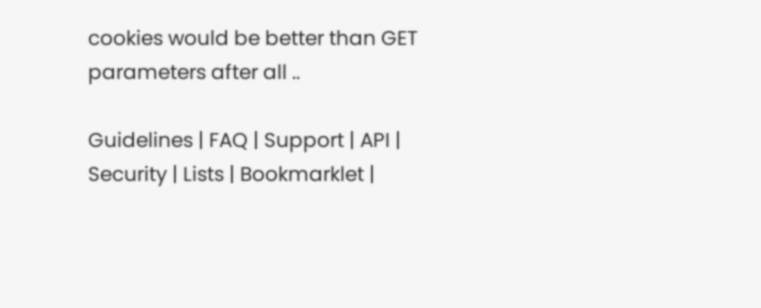cookies would be better than GET parameters after all ..

Guidelines | FAQ | Support | API | Security | Lists | Bookmarklet |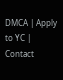DMCA | Apply to YC | Contact